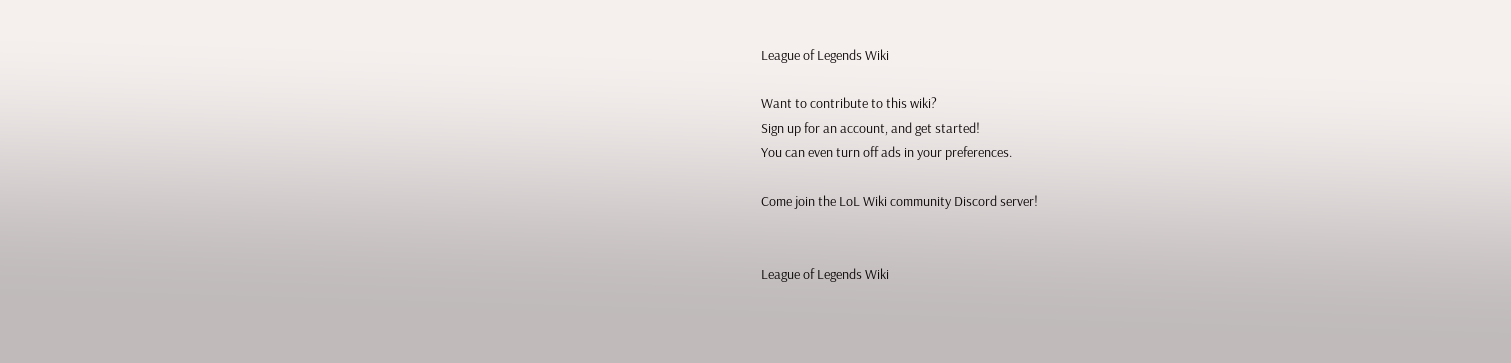League of Legends Wiki

Want to contribute to this wiki?
Sign up for an account, and get started!
You can even turn off ads in your preferences.

Come join the LoL Wiki community Discord server!


League of Legends Wiki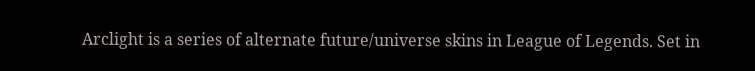Arclight is a series of alternate future/universe skins in League of Legends. Set in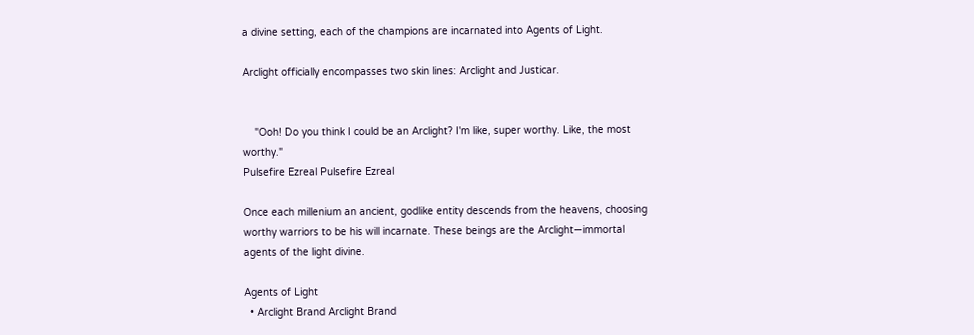a divine setting, each of the champions are incarnated into Agents of Light.

Arclight officially encompasses two skin lines: Arclight and Justicar.


    "Ooh! Do you think I could be an Arclight? I'm like, super worthy. Like, the most worthy."
Pulsefire Ezreal Pulsefire Ezreal

Once each millenium an ancient, godlike entity descends from the heavens, choosing worthy warriors to be his will incarnate. These beings are the Arclight—immortal agents of the light divine.

Agents of Light
  • Arclight Brand Arclight Brand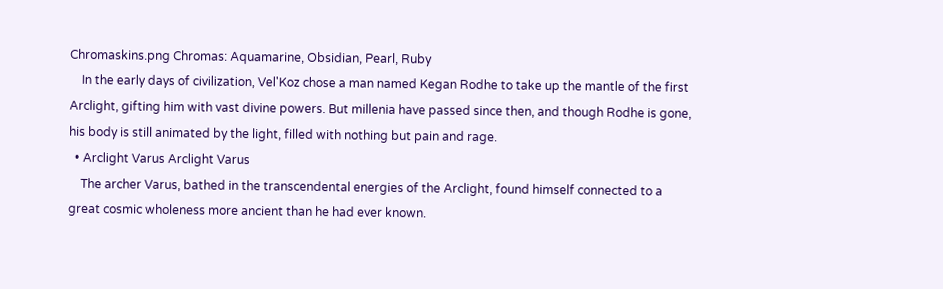Chromaskins.png Chromas: Aquamarine, Obsidian, Pearl, Ruby
    In the early days of civilization, Vel'Koz chose a man named Kegan Rodhe to take up the mantle of the first Arclight, gifting him with vast divine powers. But millenia have passed since then, and though Rodhe is gone, his body is still animated by the light, filled with nothing but pain and rage.
  • Arclight Varus Arclight Varus
    The archer Varus, bathed in the transcendental energies of the Arclight, found himself connected to a great cosmic wholeness more ancient than he had ever known.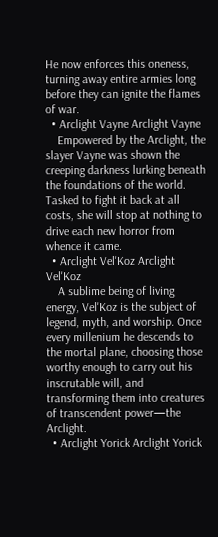He now enforces this oneness, turning away entire armies long before they can ignite the flames of war.
  • Arclight Vayne Arclight Vayne
    Empowered by the Arclight, the slayer Vayne was shown the creeping darkness lurking beneath the foundations of the world. Tasked to fight it back at all costs, she will stop at nothing to drive each new horror from whence it came.
  • Arclight Vel'Koz Arclight Vel'Koz
    A sublime being of living energy, Vel'Koz is the subject of legend, myth, and worship. Once every millenium he descends to the mortal plane, choosing those worthy enough to carry out his inscrutable will, and transforming them into creatures of transcendent power—the Arclight.
  • Arclight Yorick Arclight Yorick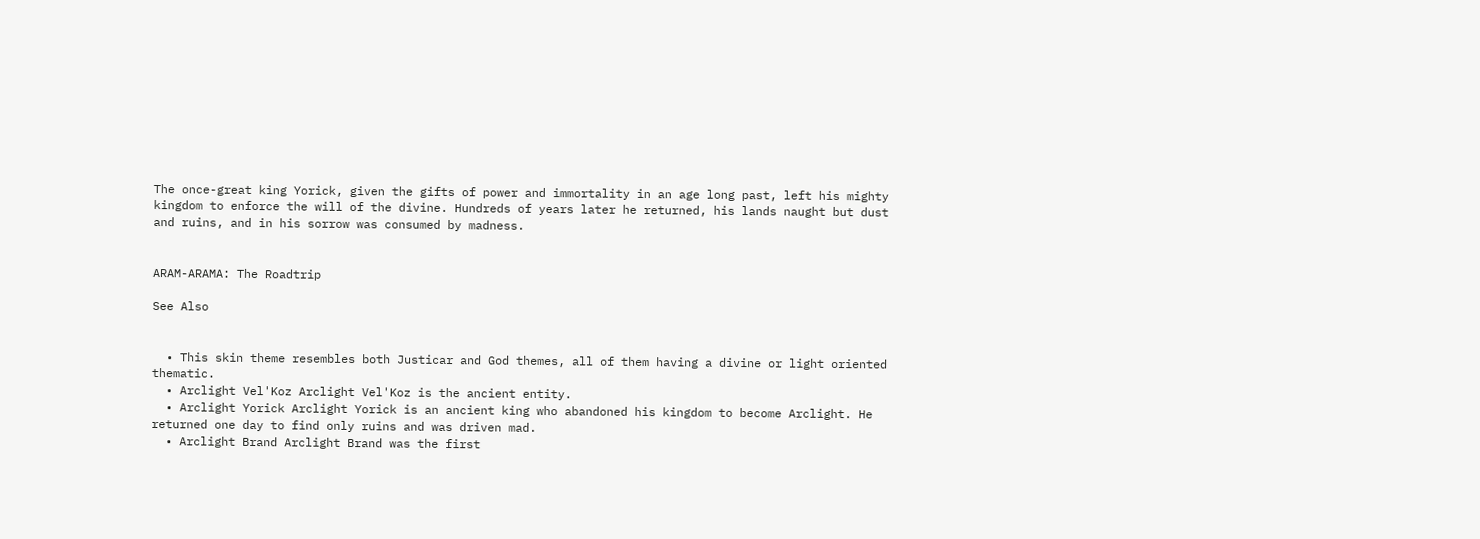The once-great king Yorick, given the gifts of power and immortality in an age long past, left his mighty kingdom to enforce the will of the divine. Hundreds of years later he returned, his lands naught but dust and ruins, and in his sorrow was consumed by madness.


ARAM-ARAMA: The Roadtrip

See Also


  • This skin theme resembles both Justicar and God themes, all of them having a divine or light oriented thematic.
  • Arclight Vel'Koz Arclight Vel'Koz is the ancient entity.
  • Arclight Yorick Arclight Yorick is an ancient king who abandoned his kingdom to become Arclight. He returned one day to find only ruins and was driven mad.
  • Arclight Brand Arclight Brand was the first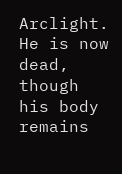Arclight. He is now dead, though his body remains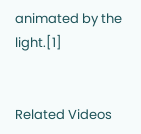animated by the light.[1]


Related Videos